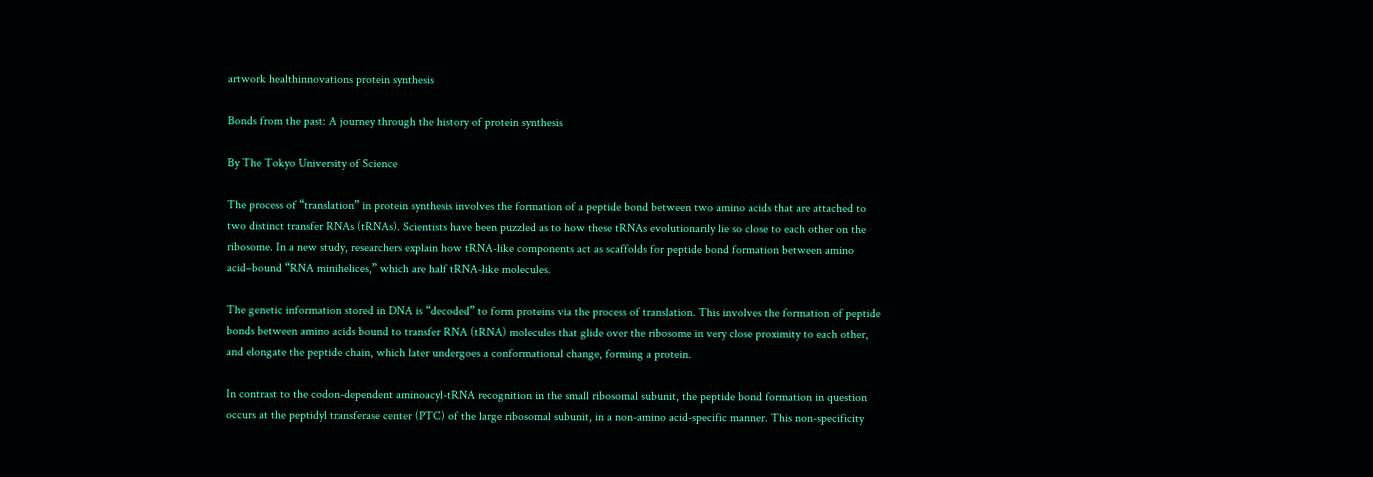artwork healthinnovations protein synthesis

Bonds from the past: A journey through the history of protein synthesis

By The Tokyo University of Science

The process of “translation” in protein synthesis involves the formation of a peptide bond between two amino acids that are attached to two distinct transfer RNAs (tRNAs). Scientists have been puzzled as to how these tRNAs evolutionarily lie so close to each other on the ribosome. In a new study, researchers explain how tRNA-like components act as scaffolds for peptide bond formation between amino acid–bound “RNA minihelices,” which are half tRNA-like molecules.

The genetic information stored in DNA is “decoded” to form proteins via the process of translation. This involves the formation of peptide bonds between amino acids bound to transfer RNA (tRNA) molecules that glide over the ribosome in very close proximity to each other, and elongate the peptide chain, which later undergoes a conformational change, forming a protein.

In contrast to the codon-dependent aminoacyl-tRNA recognition in the small ribosomal subunit, the peptide bond formation in question occurs at the peptidyl transferase center (PTC) of the large ribosomal subunit, in a non-amino acid-specific manner. This non-specificity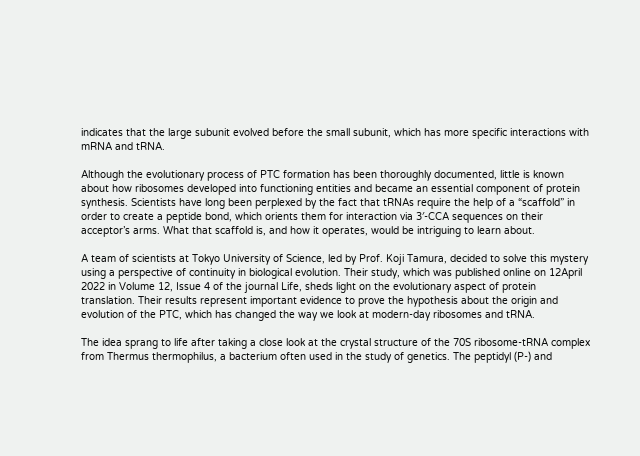indicates that the large subunit evolved before the small subunit, which has more specific interactions with mRNA and tRNA.

Although the evolutionary process of PTC formation has been thoroughly documented, little is known about how ribosomes developed into functioning entities and became an essential component of protein synthesis. Scientists have long been perplexed by the fact that tRNAs require the help of a “scaffold” in order to create a peptide bond, which orients them for interaction via 3′-CCA sequences on their acceptor’s arms. What that scaffold is, and how it operates, would be intriguing to learn about.

A team of scientists at Tokyo University of Science, led by Prof. Koji Tamura, decided to solve this mystery using a perspective of continuity in biological evolution. Their study, which was published online on 12April 2022 in Volume 12, Issue 4 of the journal Life, sheds light on the evolutionary aspect of protein translation. Their results represent important evidence to prove the hypothesis about the origin and evolution of the PTC, which has changed the way we look at modern-day ribosomes and tRNA.

The idea sprang to life after taking a close look at the crystal structure of the 70S ribosome-tRNA complex from Thermus thermophilus, a bacterium often used in the study of genetics. The peptidyl (P-) and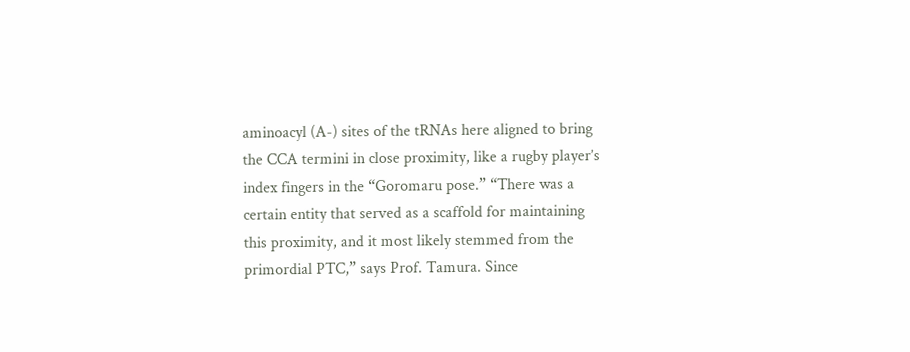aminoacyl (A-) sites of the tRNAs here aligned to bring the CCA termini in close proximity, like a rugby player’s index fingers in the “Goromaru pose.” “There was a certain entity that served as a scaffold for maintaining this proximity, and it most likely stemmed from the primordial PTC,” says Prof. Tamura. Since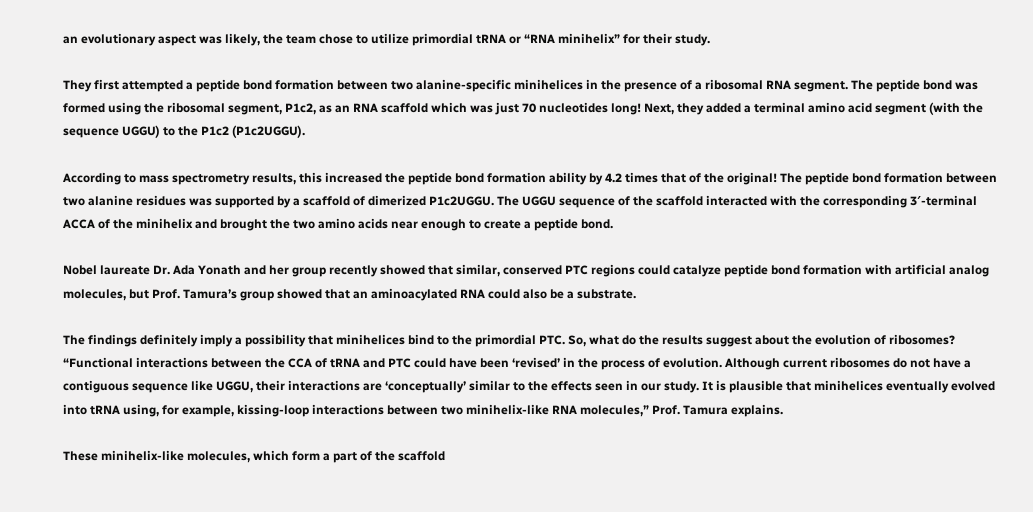an evolutionary aspect was likely, the team chose to utilize primordial tRNA or “RNA minihelix” for their study.

They first attempted a peptide bond formation between two alanine-specific minihelices in the presence of a ribosomal RNA segment. The peptide bond was formed using the ribosomal segment, P1c2, as an RNA scaffold which was just 70 nucleotides long! Next, they added a terminal amino acid segment (with the sequence UGGU) to the P1c2 (P1c2UGGU).

According to mass spectrometry results, this increased the peptide bond formation ability by 4.2 times that of the original! The peptide bond formation between two alanine residues was supported by a scaffold of dimerized P1c2UGGU. The UGGU sequence of the scaffold interacted with the corresponding 3′-terminal ACCA of the minihelix and brought the two amino acids near enough to create a peptide bond.

Nobel laureate Dr. Ada Yonath and her group recently showed that similar, conserved PTC regions could catalyze peptide bond formation with artificial analog molecules, but Prof. Tamura’s group showed that an aminoacylated RNA could also be a substrate.

The findings definitely imply a possibility that minihelices bind to the primordial PTC. So, what do the results suggest about the evolution of ribosomes? “Functional interactions between the CCA of tRNA and PTC could have been ‘revised’ in the process of evolution. Although current ribosomes do not have a contiguous sequence like UGGU, their interactions are ‘conceptually’ similar to the effects seen in our study. It is plausible that minihelices eventually evolved into tRNA using, for example, kissing-loop interactions between two minihelix-like RNA molecules,” Prof. Tamura explains.

These minihelix-like molecules, which form a part of the scaffold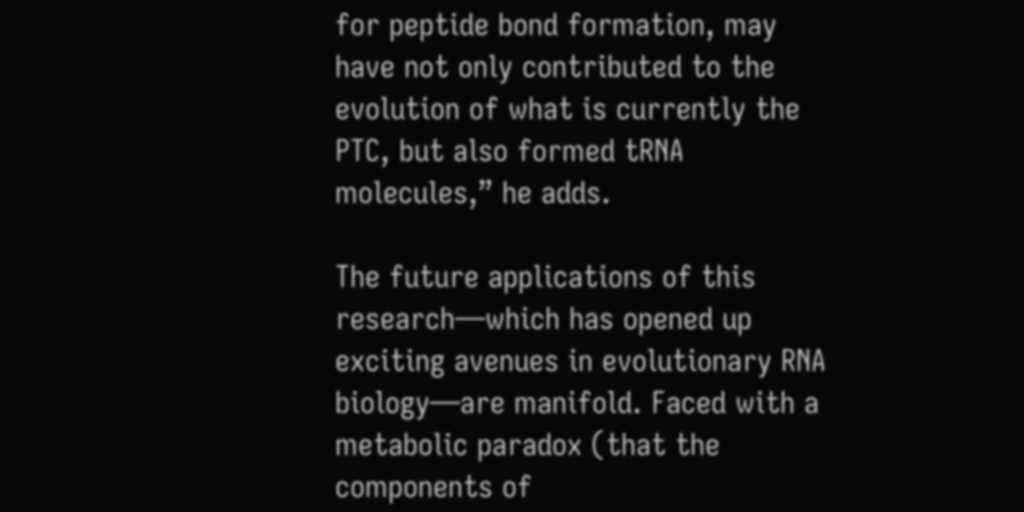for peptide bond formation, may have not only contributed to the evolution of what is currently the PTC, but also formed tRNA molecules,” he adds.

The future applications of this research—which has opened up exciting avenues in evolutionary RNA biology—are manifold. Faced with a metabolic paradox (that the components of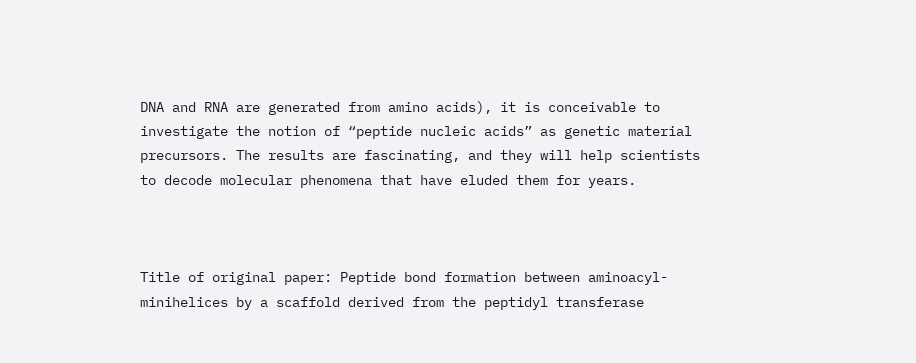DNA and RNA are generated from amino acids), it is conceivable to investigate the notion of “peptide nucleic acids” as genetic material precursors. The results are fascinating, and they will help scientists to decode molecular phenomena that have eluded them for years.



Title of original paper: Peptide bond formation between aminoacyl-minihelices by a scaffold derived from the peptidyl transferase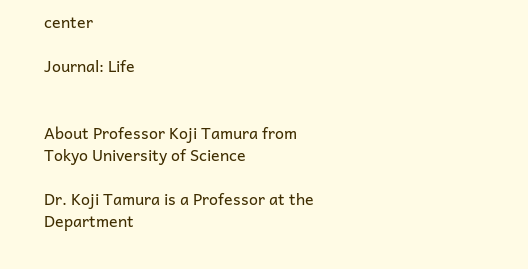center

Journal: Life


About Professor Koji Tamura from Tokyo University of Science

Dr. Koji Tamura is a Professor at the Department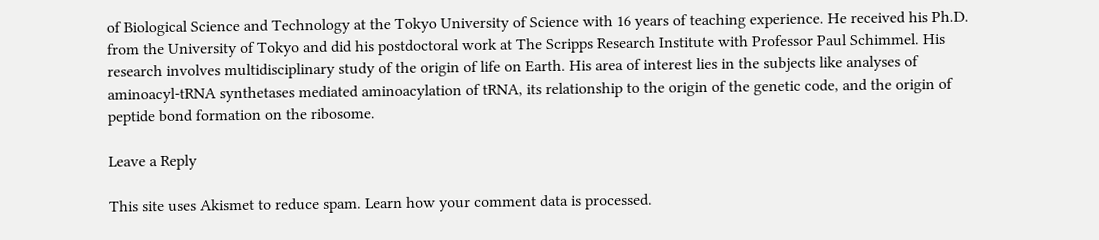of Biological Science and Technology at the Tokyo University of Science with 16 years of teaching experience. He received his Ph.D. from the University of Tokyo and did his postdoctoral work at The Scripps Research Institute with Professor Paul Schimmel. His research involves multidisciplinary study of the origin of life on Earth. His area of interest lies in the subjects like analyses of aminoacyl-tRNA synthetases mediated aminoacylation of tRNA, its relationship to the origin of the genetic code, and the origin of peptide bond formation on the ribosome.

Leave a Reply

This site uses Akismet to reduce spam. Learn how your comment data is processed.